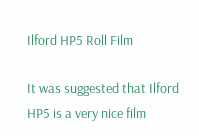Ilford HP5 Roll Film

It was suggested that Ilford HP5 is a very nice film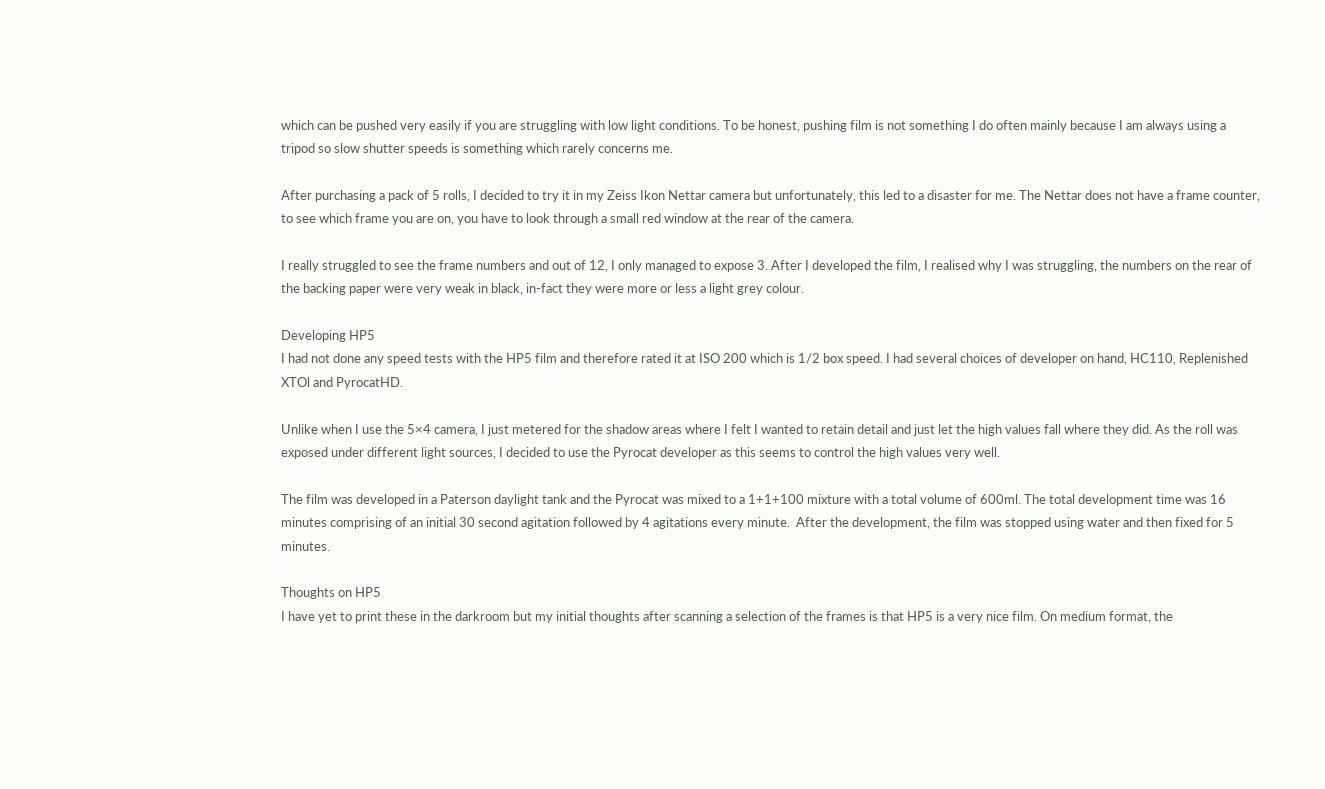which can be pushed very easily if you are struggling with low light conditions. To be honest, pushing film is not something I do often mainly because I am always using a tripod so slow shutter speeds is something which rarely concerns me.

After purchasing a pack of 5 rolls, I decided to try it in my Zeiss Ikon Nettar camera but unfortunately, this led to a disaster for me. The Nettar does not have a frame counter, to see which frame you are on, you have to look through a small red window at the rear of the camera.

I really struggled to see the frame numbers and out of 12, I only managed to expose 3. After I developed the film, I realised why I was struggling, the numbers on the rear of the backing paper were very weak in black, in-fact they were more or less a light grey colour.

Developing HP5
I had not done any speed tests with the HP5 film and therefore rated it at ISO 200 which is 1/2 box speed. I had several choices of developer on hand, HC110, Replenished XTOl and PyrocatHD.

Unlike when I use the 5×4 camera, I just metered for the shadow areas where I felt I wanted to retain detail and just let the high values fall where they did. As the roll was exposed under different light sources, I decided to use the Pyrocat developer as this seems to control the high values very well.

The film was developed in a Paterson daylight tank and the Pyrocat was mixed to a 1+1+100 mixture with a total volume of 600ml. The total development time was 16 minutes comprising of an initial 30 second agitation followed by 4 agitations every minute.  After the development, the film was stopped using water and then fixed for 5 minutes.

Thoughts on HP5
I have yet to print these in the darkroom but my initial thoughts after scanning a selection of the frames is that HP5 is a very nice film. On medium format, the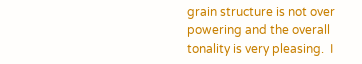grain structure is not over powering and the overall tonality is very pleasing.  I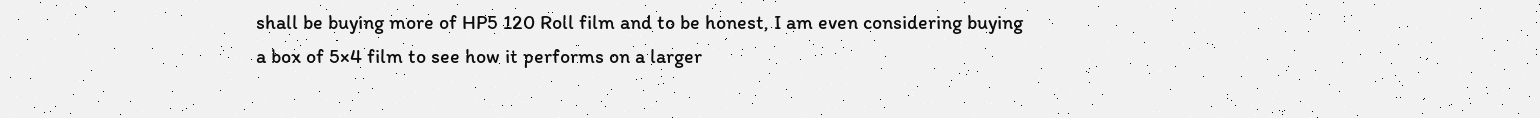shall be buying more of HP5 120 Roll film and to be honest, I am even considering buying a box of 5×4 film to see how it performs on a larger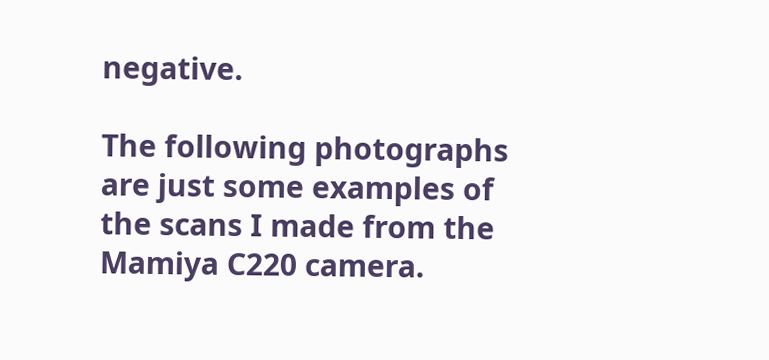negative.

The following photographs are just some examples of the scans I made from the Mamiya C220 camera.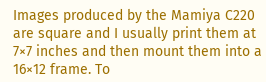Images produced by the Mamiya C220 are square and I usually print them at 7×7 inches and then mount them into a 16×12 frame. To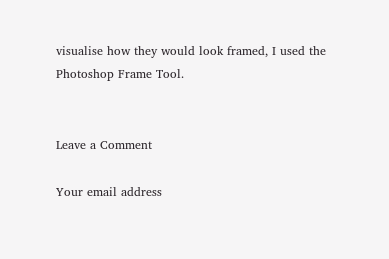visualise how they would look framed, I used the Photoshop Frame Tool.


Leave a Comment

Your email address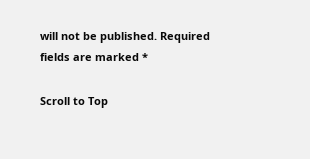will not be published. Required fields are marked *

Scroll to Top